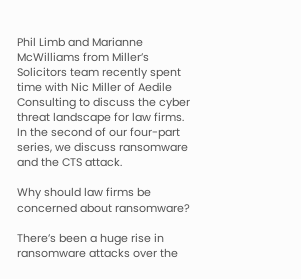Phil Limb and Marianne McWilliams from Miller’s Solicitors team recently spent time with Nic Miller of Aedile Consulting to discuss the cyber threat landscape for law firms. In the second of our four-part series, we discuss ransomware and the CTS attack.

Why should law firms be concerned about ransomware?

There’s been a huge rise in ransomware attacks over the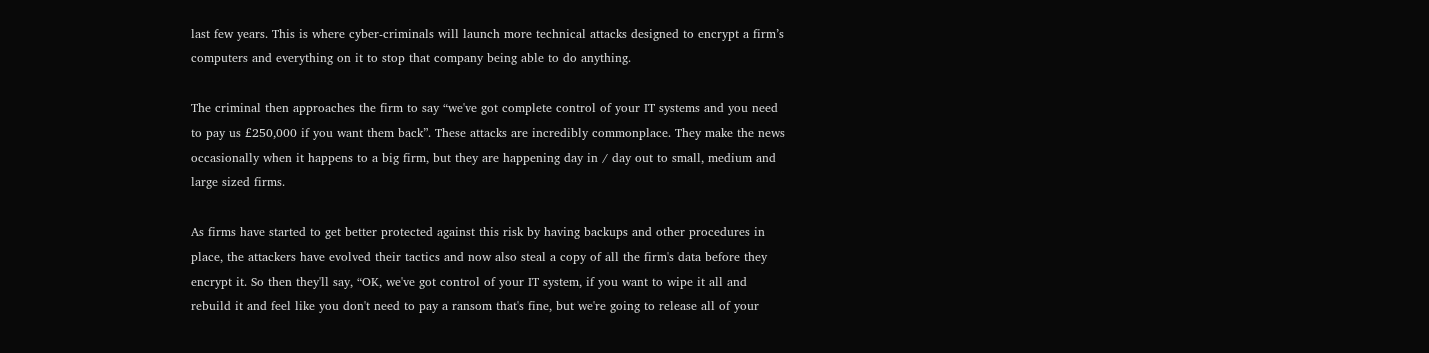last few years. This is where cyber-criminals will launch more technical attacks designed to encrypt a firm’s computers and everything on it to stop that company being able to do anything.

The criminal then approaches the firm to say “we've got complete control of your IT systems and you need to pay us £250,000 if you want them back”. These attacks are incredibly commonplace. They make the news occasionally when it happens to a big firm, but they are happening day in / day out to small, medium and large sized firms.

As firms have started to get better protected against this risk by having backups and other procedures in place, the attackers have evolved their tactics and now also steal a copy of all the firm's data before they encrypt it. So then they'll say, “OK, we've got control of your IT system, if you want to wipe it all and rebuild it and feel like you don't need to pay a ransom that's fine, but we're going to release all of your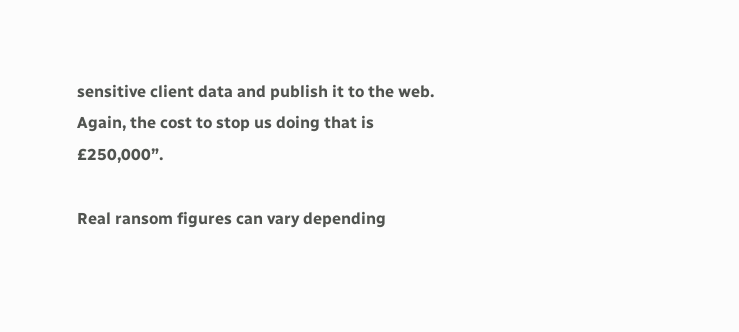sensitive client data and publish it to the web. Again, the cost to stop us doing that is £250,000”.

Real ransom figures can vary depending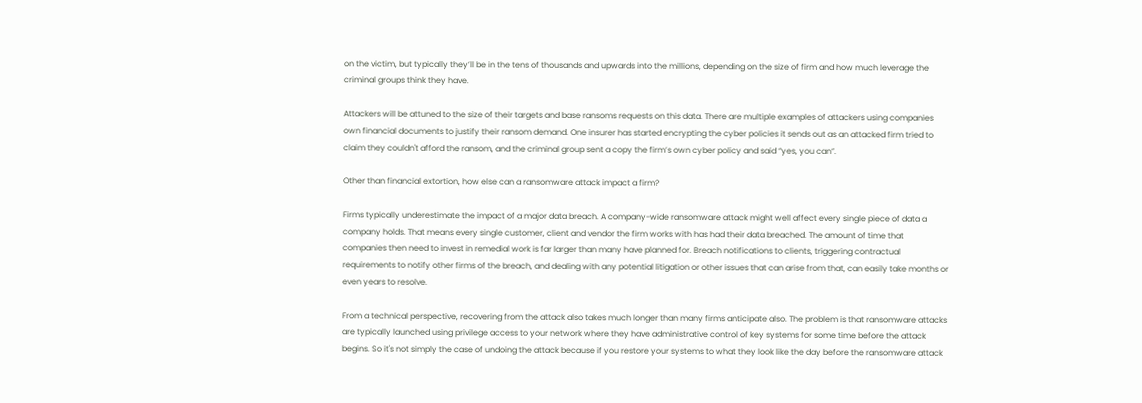on the victim, but typically they’ll be in the tens of thousands and upwards into the millions, depending on the size of firm and how much leverage the criminal groups think they have.

Attackers will be attuned to the size of their targets and base ransoms requests on this data. There are multiple examples of attackers using companies own financial documents to justify their ransom demand. One insurer has started encrypting the cyber policies it sends out as an attacked firm tried to claim they couldn't afford the ransom, and the criminal group sent a copy the firm’s own cyber policy and said “yes, you can”.

Other than financial extortion, how else can a ransomware attack impact a firm?

Firms typically underestimate the impact of a major data breach. A company-wide ransomware attack might well affect every single piece of data a company holds. That means every single customer, client and vendor the firm works with has had their data breached. The amount of time that companies then need to invest in remedial work is far larger than many have planned for. Breach notifications to clients, triggering contractual requirements to notify other firms of the breach, and dealing with any potential litigation or other issues that can arise from that, can easily take months or even years to resolve.

From a technical perspective, recovering from the attack also takes much longer than many firms anticipate also. The problem is that ransomware attacks are typically launched using privilege access to your network where they have administrative control of key systems for some time before the attack begins. So it's not simply the case of undoing the attack because if you restore your systems to what they look like the day before the ransomware attack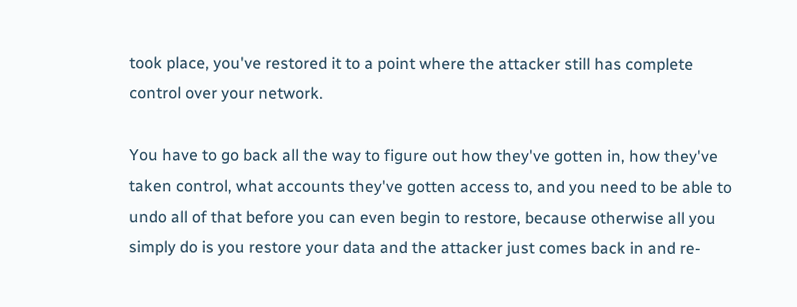took place, you've restored it to a point where the attacker still has complete control over your network.

You have to go back all the way to figure out how they've gotten in, how they've taken control, what accounts they've gotten access to, and you need to be able to undo all of that before you can even begin to restore, because otherwise all you simply do is you restore your data and the attacker just comes back in and re-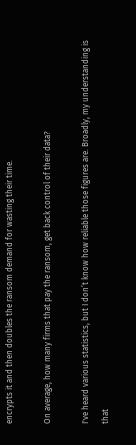encrypts it and then doubles the ransom demand for wasting their time.

On average, how many firms that pay the ransom, get back control of their data?

I've heard various statistics, but I don’t know how reliable those figures are. Broadly, my understanding is that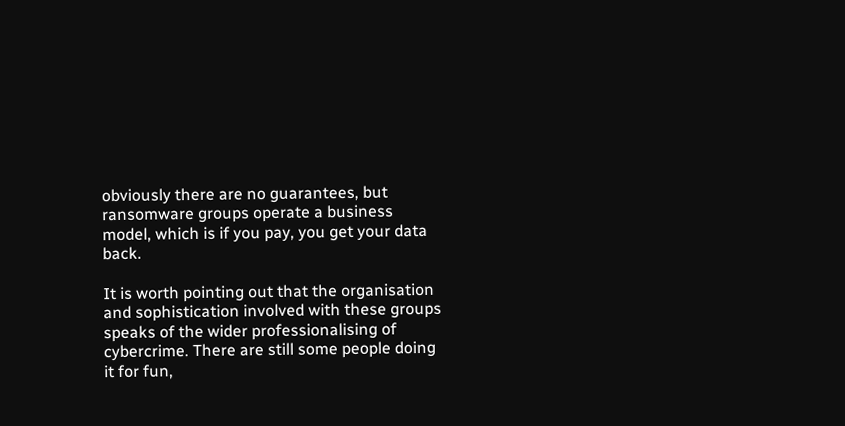obviously there are no guarantees, but ransomware groups operate a business model, which is if you pay, you get your data back.

It is worth pointing out that the organisation and sophistication involved with these groups speaks of the wider professionalising of cybercrime. There are still some people doing it for fun,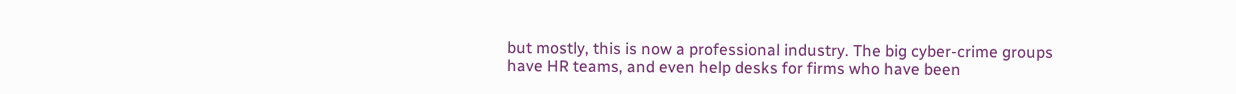but mostly, this is now a professional industry. The big cyber-crime groups have HR teams, and even help desks for firms who have been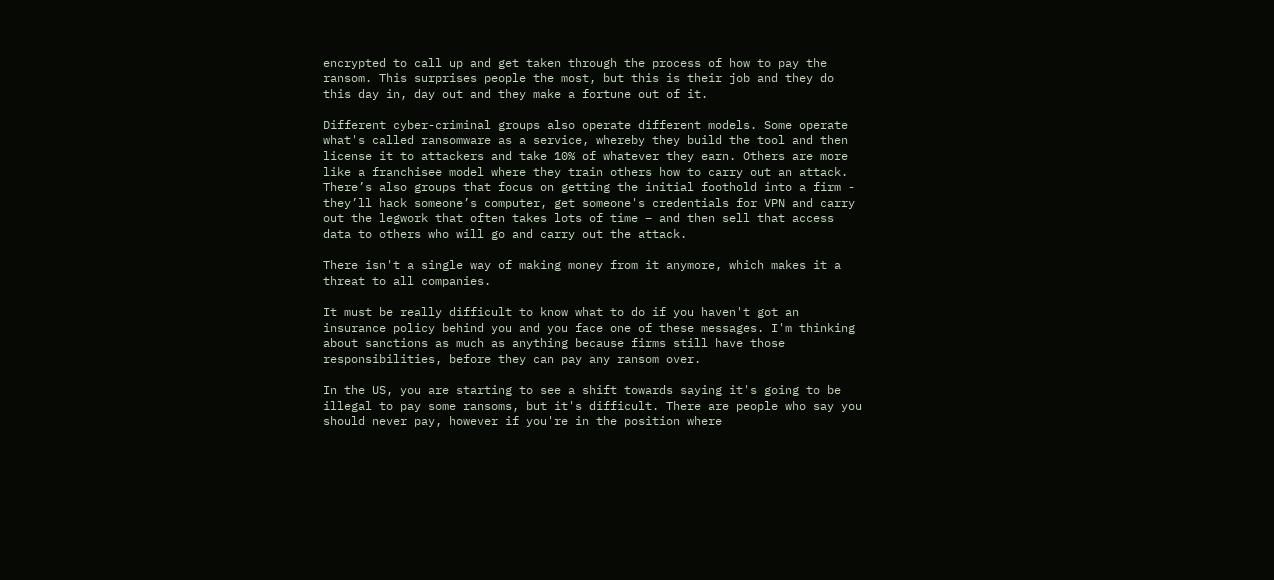encrypted to call up and get taken through the process of how to pay the ransom. This surprises people the most, but this is their job and they do this day in, day out and they make a fortune out of it.

Different cyber-criminal groups also operate different models. Some operate what's called ransomware as a service, whereby they build the tool and then license it to attackers and take 10% of whatever they earn. Others are more like a franchisee model where they train others how to carry out an attack. There’s also groups that focus on getting the initial foothold into a firm - they’ll hack someone’s computer, get someone's credentials for VPN and carry out the legwork that often takes lots of time – and then sell that access data to others who will go and carry out the attack.

There isn't a single way of making money from it anymore, which makes it a threat to all companies.

It must be really difficult to know what to do if you haven't got an insurance policy behind you and you face one of these messages. I'm thinking about sanctions as much as anything because firms still have those responsibilities, before they can pay any ransom over.

In the US, you are starting to see a shift towards saying it's going to be illegal to pay some ransoms, but it's difficult. There are people who say you should never pay, however if you're in the position where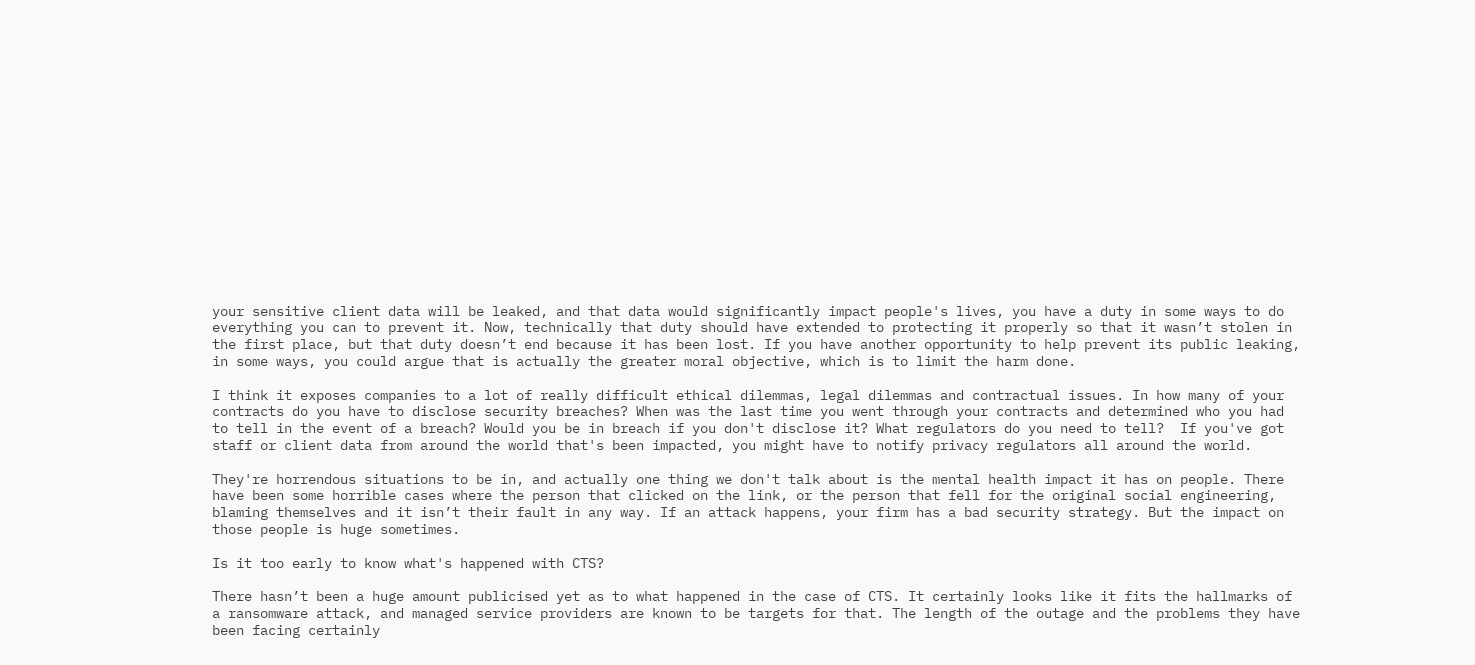your sensitive client data will be leaked, and that data would significantly impact people's lives, you have a duty in some ways to do everything you can to prevent it. Now, technically that duty should have extended to protecting it properly so that it wasn’t stolen in the first place, but that duty doesn’t end because it has been lost. If you have another opportunity to help prevent its public leaking, in some ways, you could argue that is actually the greater moral objective, which is to limit the harm done.

I think it exposes companies to a lot of really difficult ethical dilemmas, legal dilemmas and contractual issues. In how many of your contracts do you have to disclose security breaches? When was the last time you went through your contracts and determined who you had to tell in the event of a breach? Would you be in breach if you don't disclose it? What regulators do you need to tell?  If you've got staff or client data from around the world that's been impacted, you might have to notify privacy regulators all around the world.

They're horrendous situations to be in, and actually one thing we don't talk about is the mental health impact it has on people. There have been some horrible cases where the person that clicked on the link, or the person that fell for the original social engineering, blaming themselves and it isn’t their fault in any way. If an attack happens, your firm has a bad security strategy. But the impact on those people is huge sometimes.

Is it too early to know what's happened with CTS?

There hasn’t been a huge amount publicised yet as to what happened in the case of CTS. It certainly looks like it fits the hallmarks of a ransomware attack, and managed service providers are known to be targets for that. The length of the outage and the problems they have been facing certainly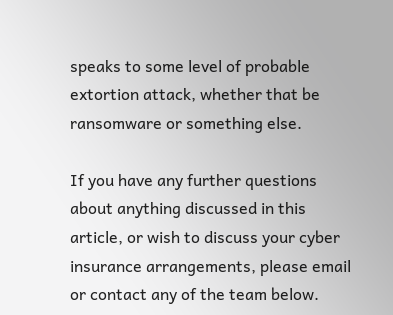speaks to some level of probable extortion attack, whether that be ransomware or something else.

If you have any further questions about anything discussed in this article, or wish to discuss your cyber insurance arrangements, please email or contact any of the team below.